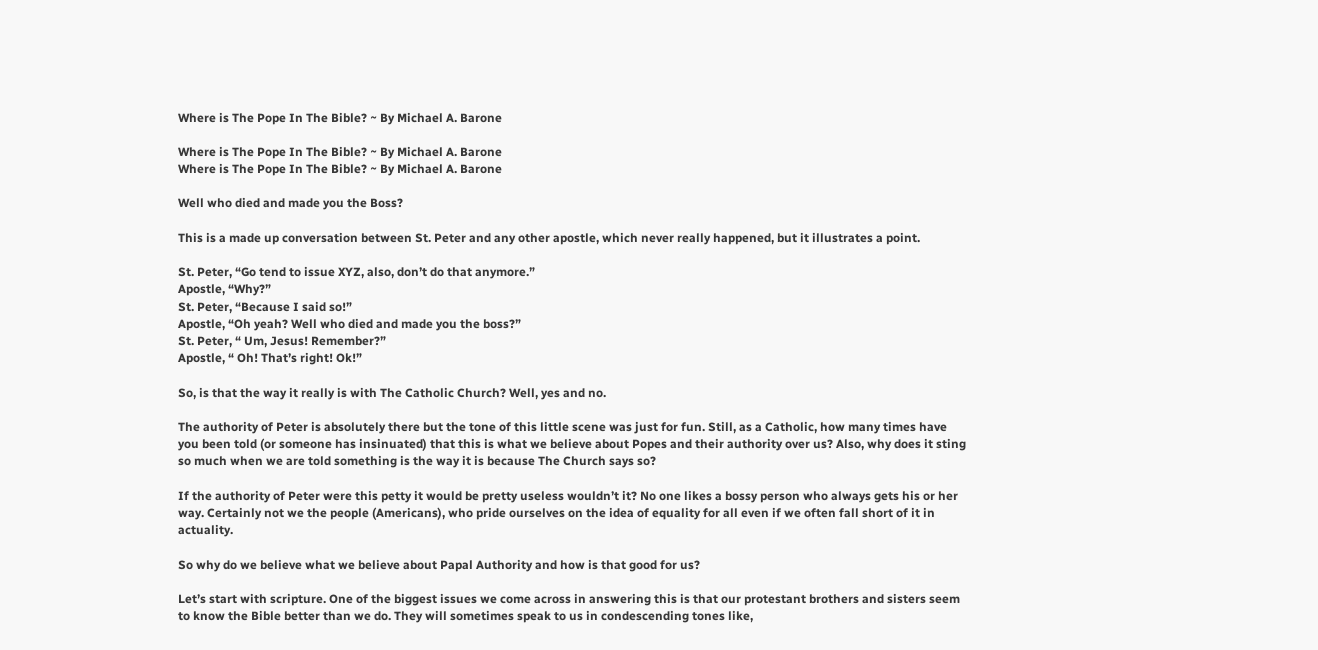Where is The Pope In The Bible? ~ By Michael A. Barone

Where is The Pope In The Bible? ~ By Michael A. Barone
Where is The Pope In The Bible? ~ By Michael A. Barone

Well who died and made you the Boss?

This is a made up conversation between St. Peter and any other apostle, which never really happened, but it illustrates a point.

St. Peter, “Go tend to issue XYZ, also, don’t do that anymore.”
Apostle, “Why?”
St. Peter, “Because I said so!”
Apostle, “Oh yeah? Well who died and made you the boss?”
St. Peter, “ Um, Jesus! Remember?”
Apostle, “ Oh! That’s right! Ok!”

So, is that the way it really is with The Catholic Church? Well, yes and no.

The authority of Peter is absolutely there but the tone of this little scene was just for fun. Still, as a Catholic, how many times have you been told (or someone has insinuated) that this is what we believe about Popes and their authority over us? Also, why does it sting so much when we are told something is the way it is because The Church says so?

If the authority of Peter were this petty it would be pretty useless wouldn’t it? No one likes a bossy person who always gets his or her way. Certainly not we the people (Americans), who pride ourselves on the idea of equality for all even if we often fall short of it in actuality.

So why do we believe what we believe about Papal Authority and how is that good for us?

Let’s start with scripture. One of the biggest issues we come across in answering this is that our protestant brothers and sisters seem to know the Bible better than we do. They will sometimes speak to us in condescending tones like,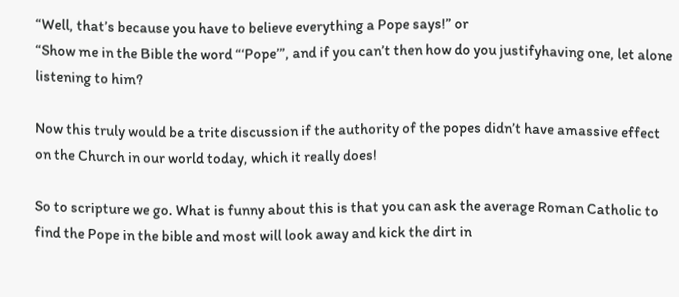“Well, that’s because you have to believe everything a Pope says!” or
“Show me in the Bible the word “‘Pope’”, and if you can’t then how do you justifyhaving one, let alone listening to him?

Now this truly would be a trite discussion if the authority of the popes didn’t have amassive effect on the Church in our world today, which it really does!

So to scripture we go. What is funny about this is that you can ask the average Roman Catholic to find the Pope in the bible and most will look away and kick the dirt in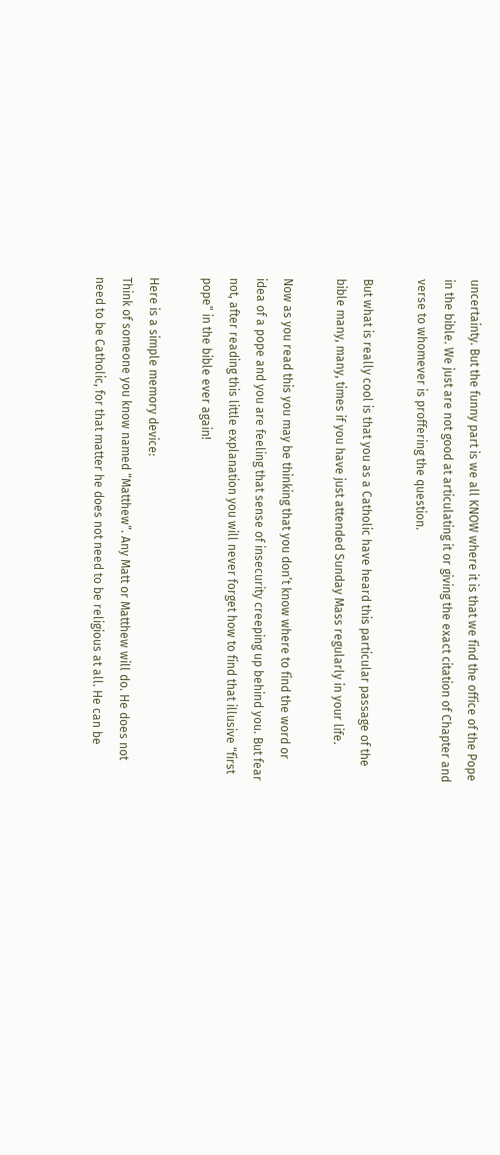uncertainty. But the funny part is we all KNOW where it is that we find the office of the Pope in the bible. We just are not good at articulating it or giving the exact citation of Chapter and verse to whomever is proffering the question.

But what is really cool is that you as a Catholic have heard this particular passage of the bible many, many, times if you have just attended Sunday Mass regularly in your life.

Now as you read this you may be thinking that you don’t know where to find the word or idea of a pope and you are feeling that sense of insecurity creeping up behind you. But fear not, after reading this little explanation you will never forget how to find that illusive “first pope” in the bible ever again!

Here is a simple memory device:
Think of someone you know named “Matthew”. Any Matt or Matthew will do. He does not need to be Catholic, for that matter he does not need to be religious at all. He can be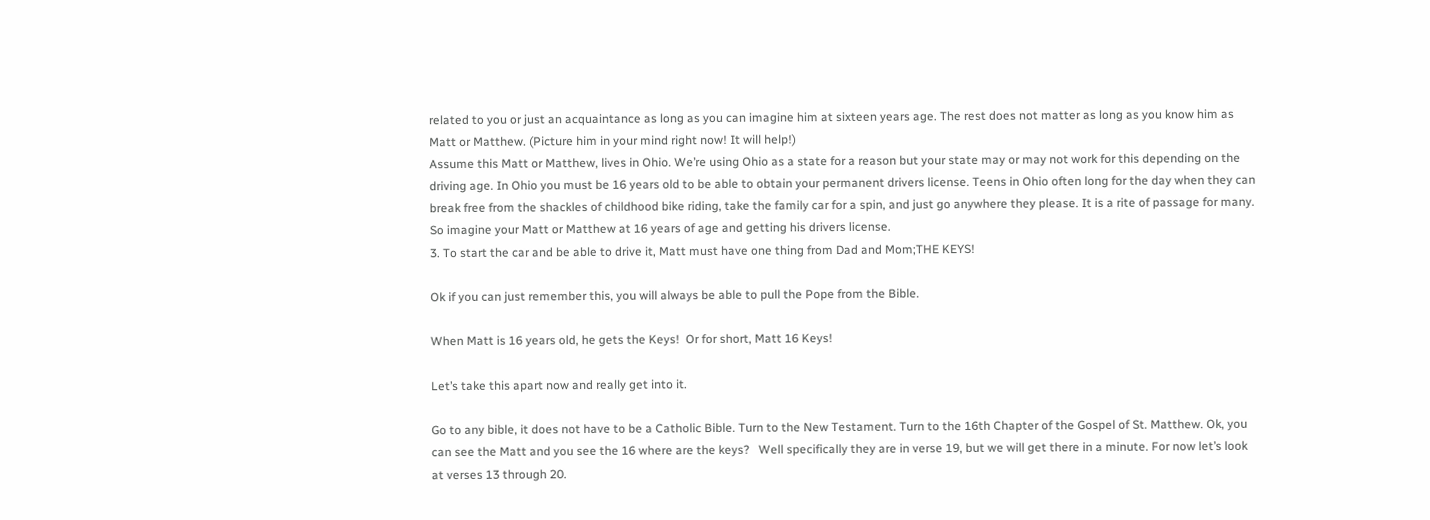related to you or just an acquaintance as long as you can imagine him at sixteen years age. The rest does not matter as long as you know him as Matt or Matthew. (Picture him in your mind right now! It will help!)
Assume this Matt or Matthew, lives in Ohio. We’re using Ohio as a state for a reason but your state may or may not work for this depending on the driving age. In Ohio you must be 16 years old to be able to obtain your permanent drivers license. Teens in Ohio often long for the day when they can break free from the shackles of childhood bike riding, take the family car for a spin, and just go anywhere they please. It is a rite of passage for many. So imagine your Matt or Matthew at 16 years of age and getting his drivers license.
3. To start the car and be able to drive it, Matt must have one thing from Dad and Mom;THE KEYS!

Ok if you can just remember this, you will always be able to pull the Pope from the Bible.

When Matt is 16 years old, he gets the Keys!  Or for short, Matt 16 Keys!

Let’s take this apart now and really get into it.

Go to any bible, it does not have to be a Catholic Bible. Turn to the New Testament. Turn to the 16th Chapter of the Gospel of St. Matthew. Ok, you can see the Matt and you see the 16 where are the keys?   Well specifically they are in verse 19, but we will get there in a minute. For now let’s look at verses 13 through 20.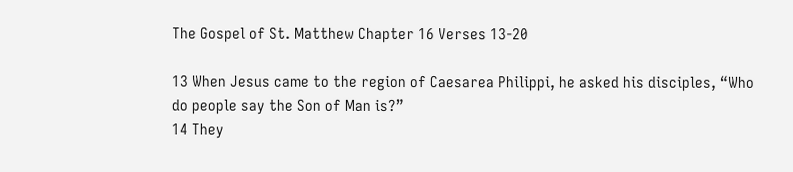The Gospel of St. Matthew Chapter 16 Verses 13-20

13 When Jesus came to the region of Caesarea Philippi, he asked his disciples, “Who do people say the Son of Man is?”
14 They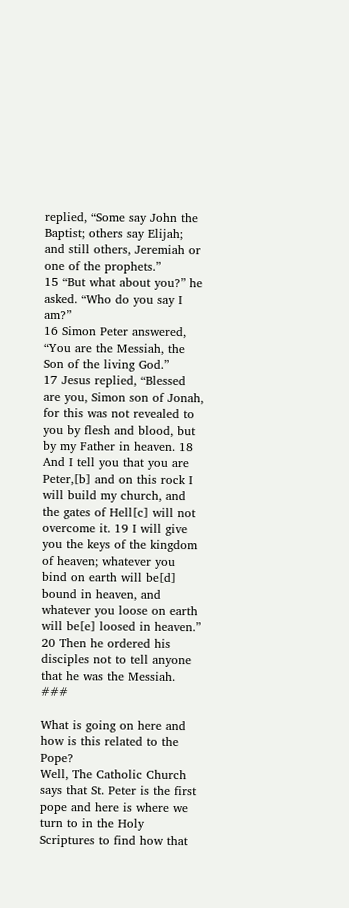replied, “Some say John the Baptist; others say Elijah; and still others, Jeremiah or one of the prophets.”
15 “But what about you?” he asked. “Who do you say I am?”
16 Simon Peter answered, “You are the Messiah, the Son of the living God.”
17 Jesus replied, “Blessed are you, Simon son of Jonah, for this was not revealed to you by flesh and blood, but by my Father in heaven. 18 And I tell you that you are Peter,[b] and on this rock I will build my church, and the gates of Hell[c] will not overcome it. 19 I will give you the keys of the kingdom of heaven; whatever you bind on earth will be[d] bound in heaven, and whatever you loose on earth will be[e] loosed in heaven.” 20 Then he ordered his disciples not to tell anyone that he was the Messiah. ###

What is going on here and how is this related to the Pope?
Well, The Catholic Church says that St. Peter is the first pope and here is where we turn to in the Holy Scriptures to find how that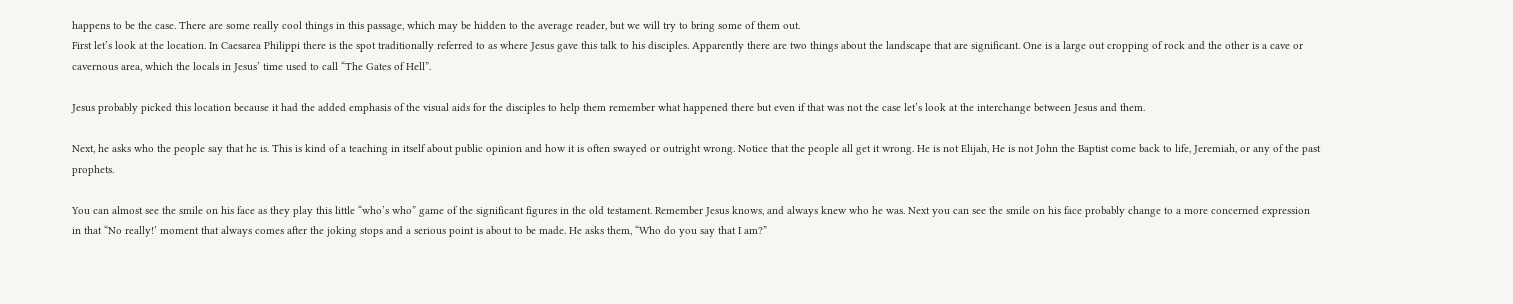happens to be the case. There are some really cool things in this passage, which may be hidden to the average reader, but we will try to bring some of them out.
First let’s look at the location. In Caesarea Philippi there is the spot traditionally referred to as where Jesus gave this talk to his disciples. Apparently there are two things about the landscape that are significant. One is a large out cropping of rock and the other is a cave or cavernous area, which the locals in Jesus’ time used to call “The Gates of Hell”.

Jesus probably picked this location because it had the added emphasis of the visual aids for the disciples to help them remember what happened there but even if that was not the case let’s look at the interchange between Jesus and them.

Next, he asks who the people say that he is. This is kind of a teaching in itself about public opinion and how it is often swayed or outright wrong. Notice that the people all get it wrong. He is not Elijah, He is not John the Baptist come back to life, Jeremiah, or any of the past prophets.

You can almost see the smile on his face as they play this little “who’s who” game of the significant figures in the old testament. Remember Jesus knows, and always knew who he was. Next you can see the smile on his face probably change to a more concerned expression in that “No really!’ moment that always comes after the joking stops and a serious point is about to be made. He asks them, “Who do you say that I am?”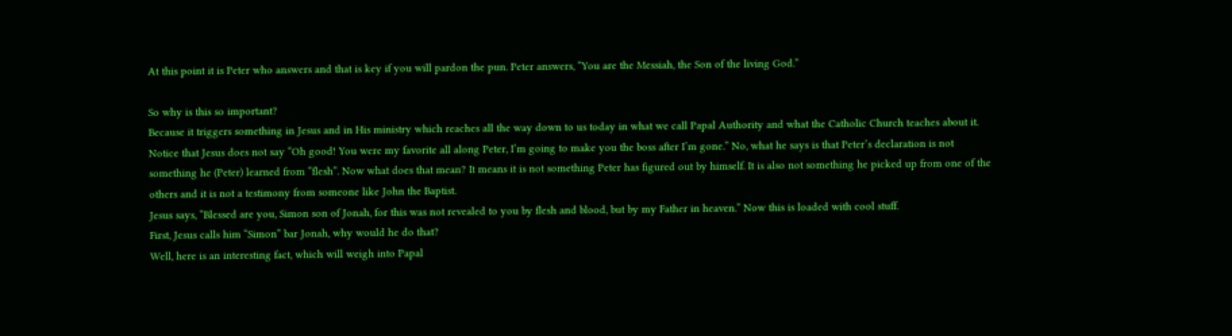At this point it is Peter who answers and that is key if you will pardon the pun. Peter answers, “You are the Messiah, the Son of the living God.”

So why is this so important?
Because it triggers something in Jesus and in His ministry which reaches all the way down to us today in what we call Papal Authority and what the Catholic Church teaches about it.
Notice that Jesus does not say “Oh good! You were my favorite all along Peter, I’m going to make you the boss after I’m gone.” No, what he says is that Peter’s declaration is not something he (Peter) learned from “flesh”. Now what does that mean? It means it is not something Peter has figured out by himself. It is also not something he picked up from one of the others and it is not a testimony from someone like John the Baptist.
Jesus says, “Blessed are you, Simon son of Jonah, for this was not revealed to you by flesh and blood, but by my Father in heaven.” Now this is loaded with cool stuff.
First, Jesus calls him “Simon” bar Jonah, why would he do that?
Well, here is an interesting fact, which will weigh into Papal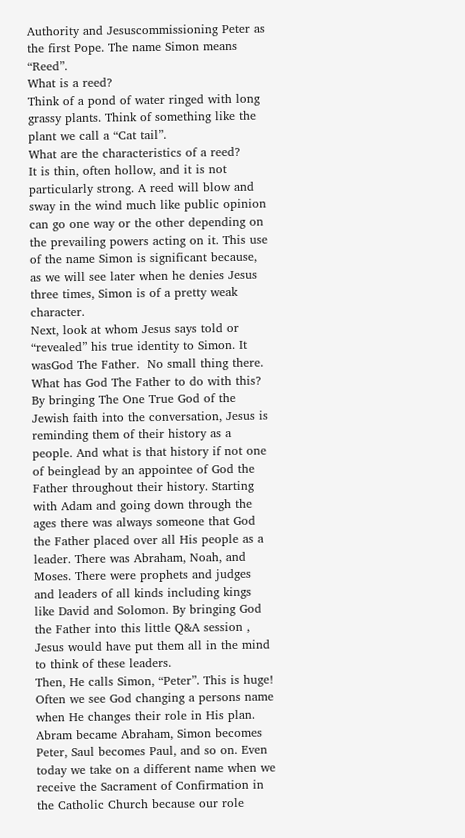Authority and Jesuscommissioning Peter as the first Pope. The name Simon means “Reed”.
What is a reed?
Think of a pond of water ringed with long grassy plants. Think of something like the plant we call a “Cat tail”.
What are the characteristics of a reed?
It is thin, often hollow, and it is not particularly strong. A reed will blow and sway in the wind much like public opinion can go one way or the other depending on the prevailing powers acting on it. This use of the name Simon is significant because, as we will see later when he denies Jesus three times, Simon is of a pretty weak character.
Next, look at whom Jesus says told or “revealed” his true identity to Simon. It wasGod The Father.  No small thing there.
What has God The Father to do with this?
By bringing The One True God of the Jewish faith into the conversation, Jesus is reminding them of their history as a people. And what is that history if not one of beinglead by an appointee of God the Father throughout their history. Starting with Adam and going down through the ages there was always someone that God the Father placed over all His people as a leader. There was Abraham, Noah, and Moses. There were prophets and judges and leaders of all kinds including kings like David and Solomon. By bringing God the Father into this little Q&A session , Jesus would have put them all in the mind to think of these leaders.
Then, He calls Simon, “Peter”. This is huge! Often we see God changing a persons name when He changes their role in His plan. Abram became Abraham, Simon becomes Peter, Saul becomes Paul, and so on. Even today we take on a different name when we receive the Sacrament of Confirmation in the Catholic Church because our role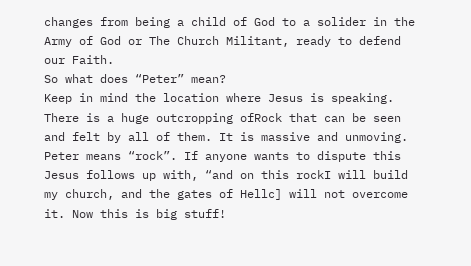changes from being a child of God to a solider in the Army of God or The Church Militant, ready to defend our Faith.
So what does “Peter” mean?
Keep in mind the location where Jesus is speaking. There is a huge outcropping ofRock that can be seen and felt by all of them. It is massive and unmoving. Peter means “rock”. If anyone wants to dispute this Jesus follows up with, “and on this rockI will build my church, and the gates of Hellc] will not overcome it. Now this is big stuff!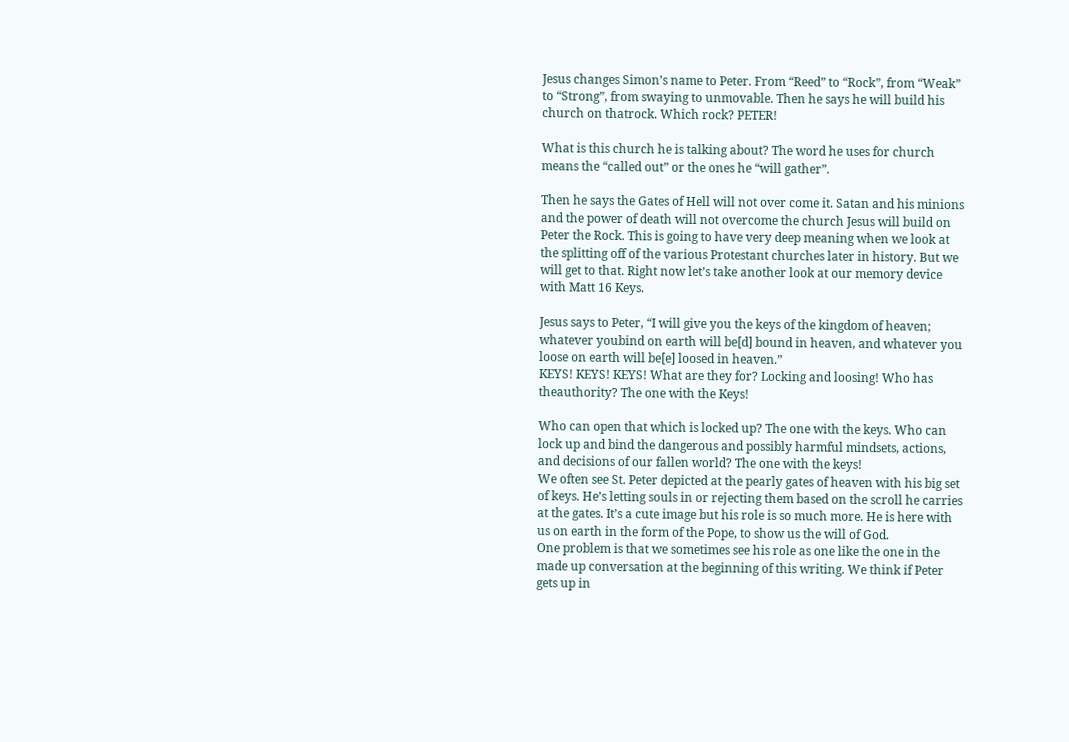Jesus changes Simon’s name to Peter. From “Reed” to “Rock”, from “Weak” to “Strong”, from swaying to unmovable. Then he says he will build his church on thatrock. Which rock? PETER!

What is this church he is talking about? The word he uses for church means the “called out” or the ones he “will gather”.

Then he says the Gates of Hell will not over come it. Satan and his minions and the power of death will not overcome the church Jesus will build on Peter the Rock. This is going to have very deep meaning when we look at the splitting off of the various Protestant churches later in history. But we will get to that. Right now let’s take another look at our memory device with Matt 16 Keys.

Jesus says to Peter, “I will give you the keys of the kingdom of heaven; whatever youbind on earth will be[d] bound in heaven, and whatever you loose on earth will be[e] loosed in heaven.”
KEYS! KEYS! KEYS! What are they for? Locking and loosing! Who has theauthority? The one with the Keys!

Who can open that which is locked up? The one with the keys. Who can lock up and bind the dangerous and possibly harmful mindsets, actions, and decisions of our fallen world? The one with the keys!
We often see St. Peter depicted at the pearly gates of heaven with his big set of keys. He’s letting souls in or rejecting them based on the scroll he carries at the gates. It’s a cute image but his role is so much more. He is here with us on earth in the form of the Pope, to show us the will of God.
One problem is that we sometimes see his role as one like the one in the made up conversation at the beginning of this writing. We think if Peter gets up in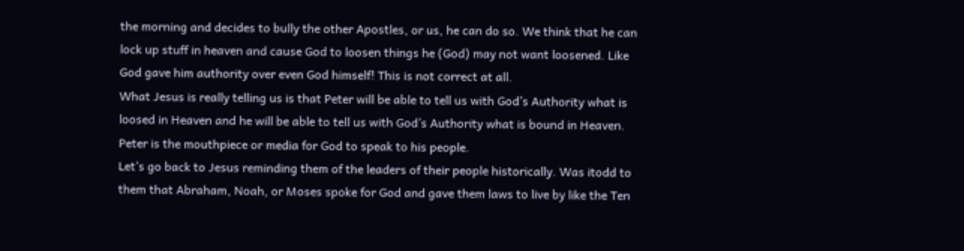the morning and decides to bully the other Apostles, or us, he can do so. We think that he can lock up stuff in heaven and cause God to loosen things he (God) may not want loosened. Like God gave him authority over even God himself! This is not correct at all.
What Jesus is really telling us is that Peter will be able to tell us with God’s Authority what is loosed in Heaven and he will be able to tell us with God’s Authority what is bound in Heaven. Peter is the mouthpiece or media for God to speak to his people.
Let’s go back to Jesus reminding them of the leaders of their people historically. Was itodd to them that Abraham, Noah, or Moses spoke for God and gave them laws to live by like the Ten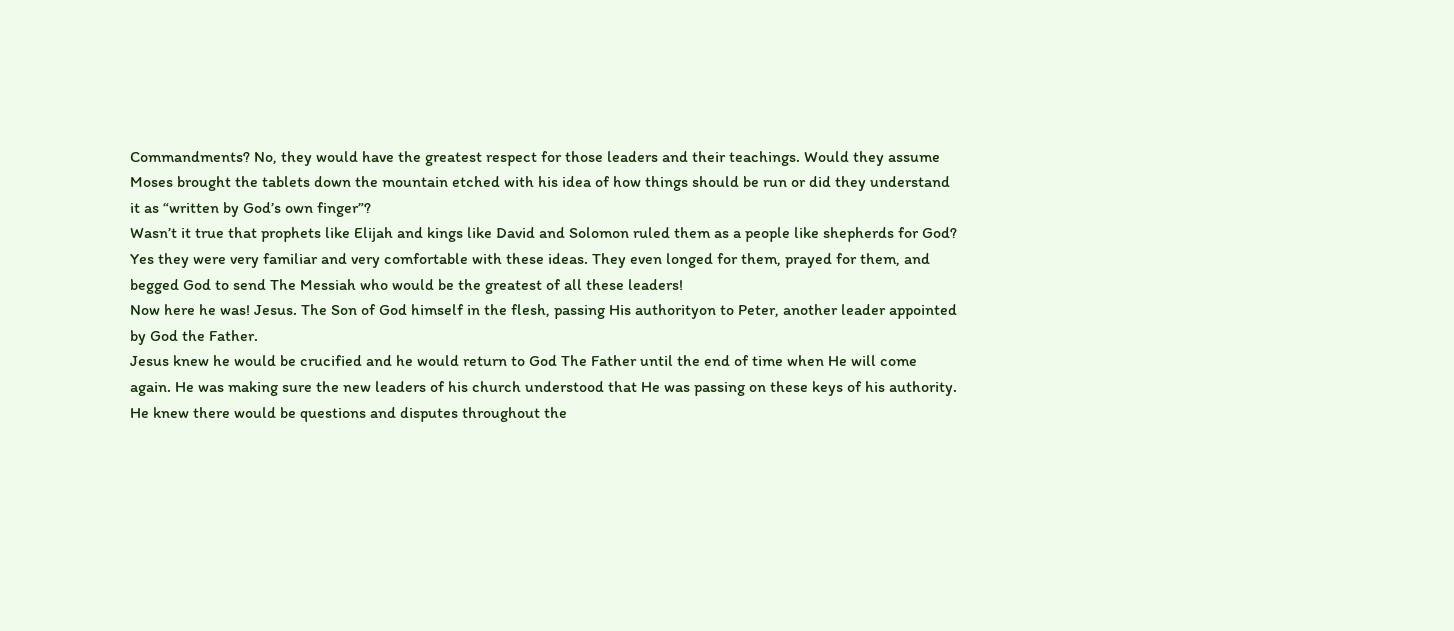Commandments? No, they would have the greatest respect for those leaders and their teachings. Would they assume Moses brought the tablets down the mountain etched with his idea of how things should be run or did they understand it as “written by God’s own finger”?
Wasn’t it true that prophets like Elijah and kings like David and Solomon ruled them as a people like shepherds for God? Yes they were very familiar and very comfortable with these ideas. They even longed for them, prayed for them, and begged God to send The Messiah who would be the greatest of all these leaders!
Now here he was! Jesus. The Son of God himself in the flesh, passing His authorityon to Peter, another leader appointed by God the Father.
Jesus knew he would be crucified and he would return to God The Father until the end of time when He will come again. He was making sure the new leaders of his church understood that He was passing on these keys of his authority. He knew there would be questions and disputes throughout the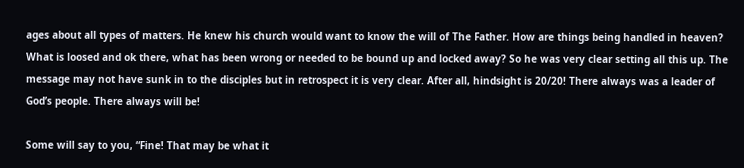ages about all types of matters. He knew his church would want to know the will of The Father. How are things being handled in heaven? What is loosed and ok there, what has been wrong or needed to be bound up and locked away? So he was very clear setting all this up. The message may not have sunk in to the disciples but in retrospect it is very clear. After all, hindsight is 20/20! There always was a leader of God’s people. There always will be!

Some will say to you, “Fine! That may be what it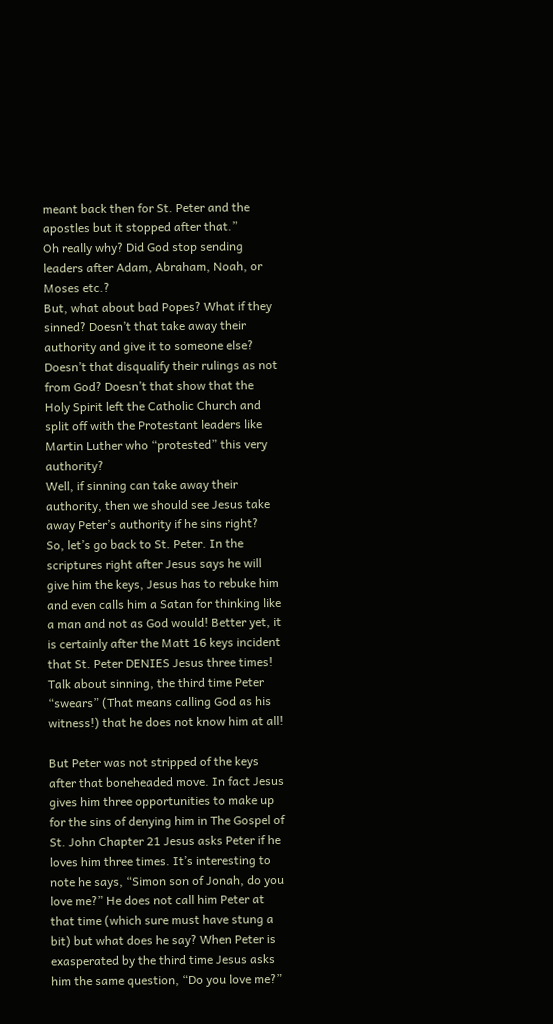meant back then for St. Peter and the apostles but it stopped after that.”
Oh really why? Did God stop sending leaders after Adam, Abraham, Noah, or Moses etc.?
But, what about bad Popes? What if they sinned? Doesn’t that take away their authority and give it to someone else? Doesn’t that disqualify their rulings as not from God? Doesn’t that show that the Holy Spirit left the Catholic Church and split off with the Protestant leaders like Martin Luther who “protested” this very authority?
Well, if sinning can take away their authority, then we should see Jesus take away Peter’s authority if he sins right?
So, let’s go back to St. Peter. In the scriptures right after Jesus says he will give him the keys, Jesus has to rebuke him and even calls him a Satan for thinking like a man and not as God would! Better yet, it is certainly after the Matt 16 keys incident that St. Peter DENIES Jesus three times! Talk about sinning, the third time Peter “swears” (That means calling God as his witness!) that he does not know him at all!

But Peter was not stripped of the keys after that boneheaded move. In fact Jesus gives him three opportunities to make up for the sins of denying him in The Gospel of St. John Chapter 21 Jesus asks Peter if he loves him three times. It’s interesting to note he says, “Simon son of Jonah, do you love me?” He does not call him Peter at that time (which sure must have stung a bit) but what does he say? When Peter is exasperated by the third time Jesus asks him the same question, “Do you love me?”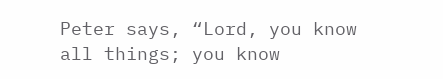Peter says, “Lord, you know all things; you know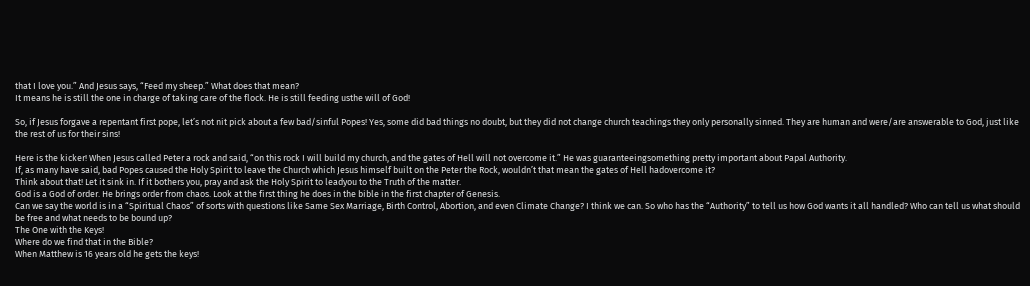that I love you.” And Jesus says, “Feed my sheep.” What does that mean?
It means he is still the one in charge of taking care of the flock. He is still feeding usthe will of God!

So, if Jesus forgave a repentant first pope, let’s not nit pick about a few bad/sinful Popes! Yes, some did bad things no doubt, but they did not change church teachings they only personally sinned. They are human and were/are answerable to God, just like the rest of us for their sins!

Here is the kicker! When Jesus called Peter a rock and said, “on this rock I will build my church, and the gates of Hell will not overcome it.” He was guaranteeingsomething pretty important about Papal Authority.
If, as many have said, bad Popes caused the Holy Spirit to leave the Church which Jesus himself built on the Peter the Rock, wouldn’t that mean the gates of Hell hadovercome it?
Think about that! Let it sink in. If it bothers you, pray and ask the Holy Spirit to leadyou to the Truth of the matter.
God is a God of order. He brings order from chaos. Look at the first thing he does in the bible in the first chapter of Genesis.
Can we say the world is in a “Spiritual Chaos” of sorts with questions like Same Sex Marriage, Birth Control, Abortion, and even Climate Change? I think we can. So who has the “Authority” to tell us how God wants it all handled? Who can tell us what should be free and what needs to be bound up?
The One with the Keys!
Where do we find that in the Bible?
When Matthew is 16 years old he gets the keys!